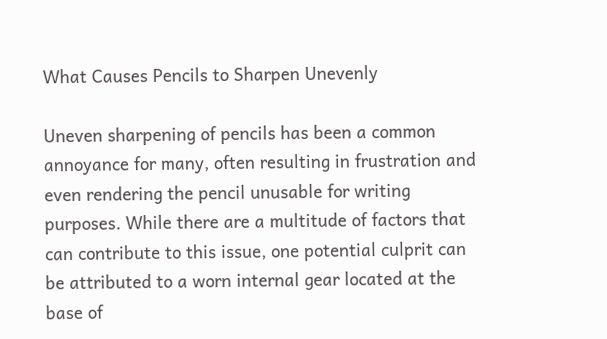What Causes Pencils to Sharpen Unevenly

Uneven sharpening of pencils has been a common annoyance for many, often resulting in frustration and even rendering the pencil unusable for writing purposes. While there are a multitude of factors that can contribute to this issue, one potential culprit can be attributed to a worn internal gear located at the base of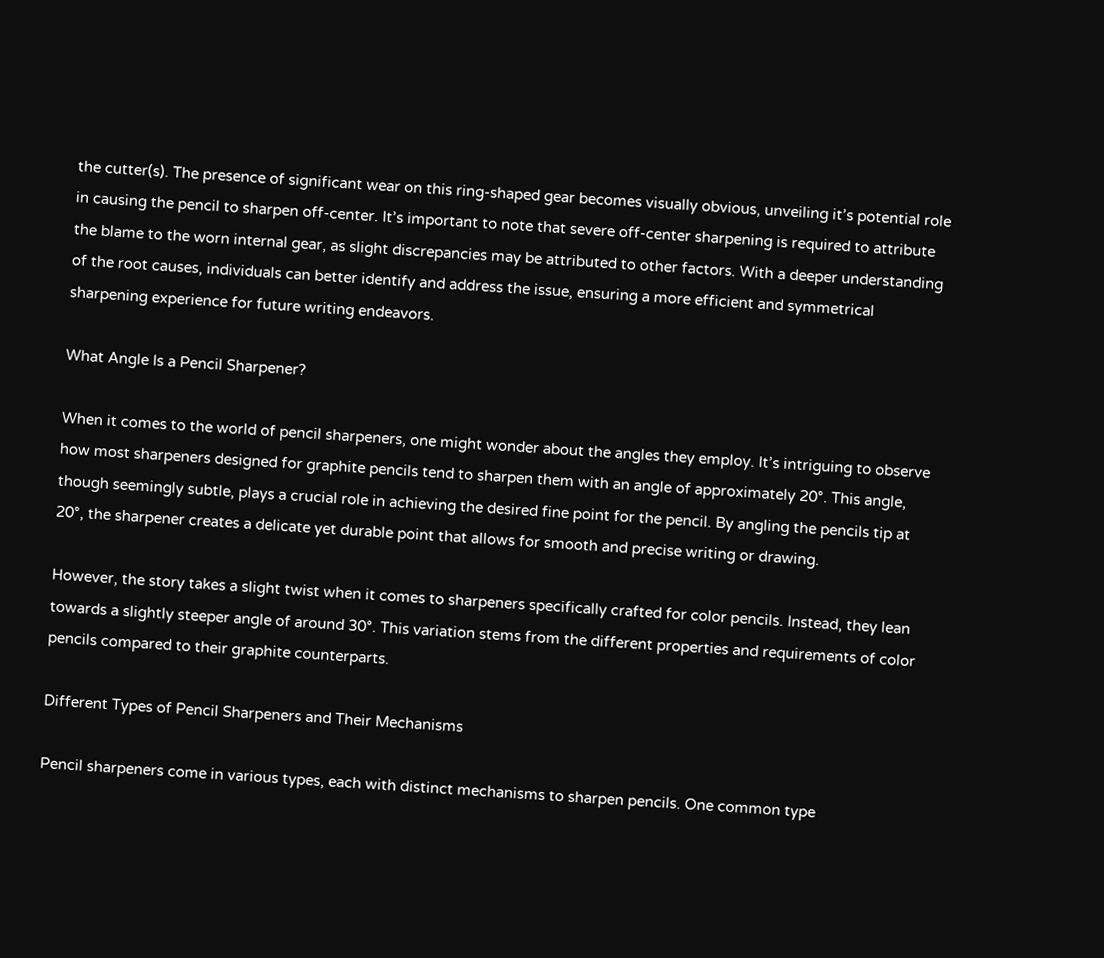the cutter(s). The presence of significant wear on this ring-shaped gear becomes visually obvious, unveiling it’s potential role in causing the pencil to sharpen off-center. It’s important to note that severe off-center sharpening is required to attribute the blame to the worn internal gear, as slight discrepancies may be attributed to other factors. With a deeper understanding of the root causes, individuals can better identify and address the issue, ensuring a more efficient and symmetrical sharpening experience for future writing endeavors.

What Angle Is a Pencil Sharpener?

When it comes to the world of pencil sharpeners, one might wonder about the angles they employ. It’s intriguing to observe how most sharpeners designed for graphite pencils tend to sharpen them with an angle of approximately 20°. This angle, though seemingly subtle, plays a crucial role in achieving the desired fine point for the pencil. By angling the pencils tip at 20°, the sharpener creates a delicate yet durable point that allows for smooth and precise writing or drawing.

However, the story takes a slight twist when it comes to sharpeners specifically crafted for color pencils. Instead, they lean towards a slightly steeper angle of around 30°. This variation stems from the different properties and requirements of color pencils compared to their graphite counterparts.

Different Types of Pencil Sharpeners and Their Mechanisms

Pencil sharpeners come in various types, each with distinct mechanisms to sharpen pencils. One common type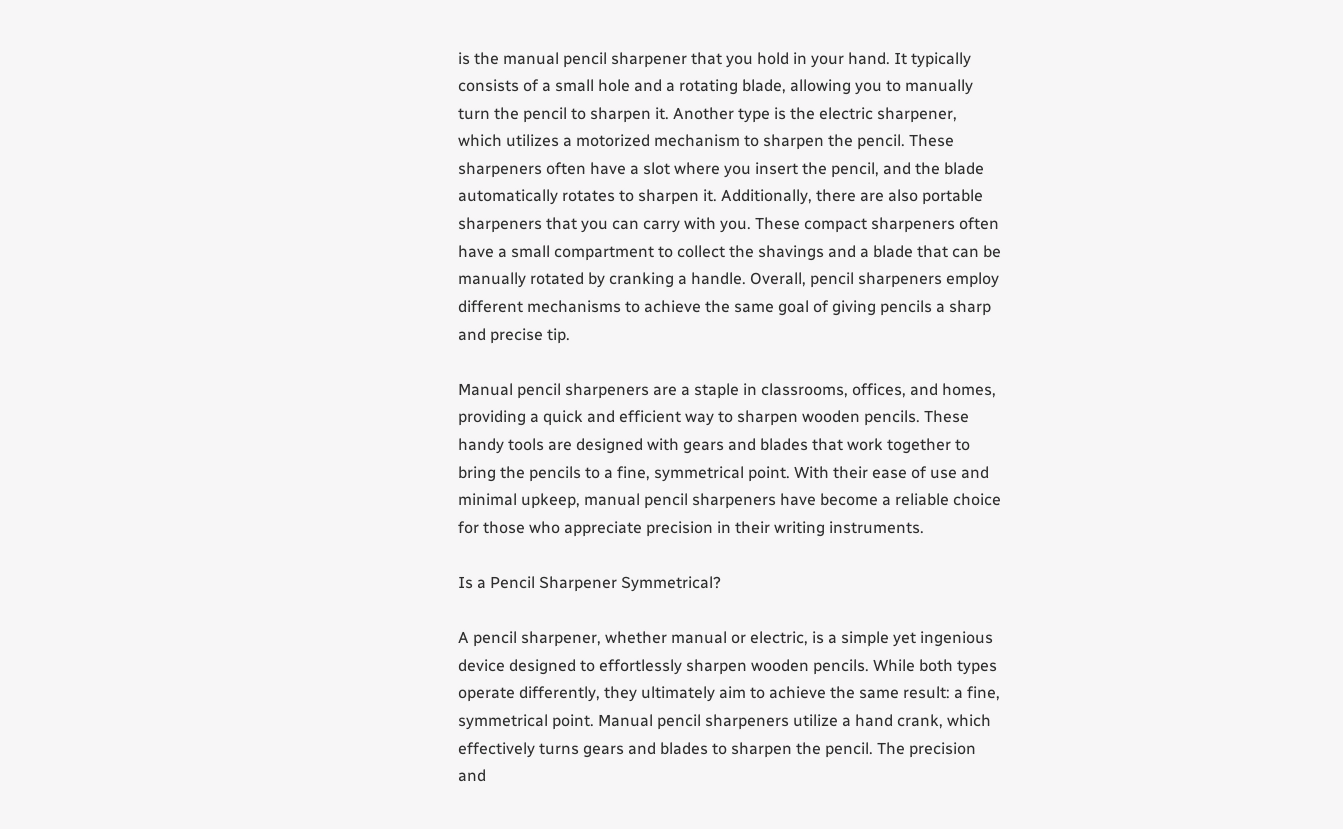is the manual pencil sharpener that you hold in your hand. It typically consists of a small hole and a rotating blade, allowing you to manually turn the pencil to sharpen it. Another type is the electric sharpener, which utilizes a motorized mechanism to sharpen the pencil. These sharpeners often have a slot where you insert the pencil, and the blade automatically rotates to sharpen it. Additionally, there are also portable sharpeners that you can carry with you. These compact sharpeners often have a small compartment to collect the shavings and a blade that can be manually rotated by cranking a handle. Overall, pencil sharpeners employ different mechanisms to achieve the same goal of giving pencils a sharp and precise tip.

Manual pencil sharpeners are a staple in classrooms, offices, and homes, providing a quick and efficient way to sharpen wooden pencils. These handy tools are designed with gears and blades that work together to bring the pencils to a fine, symmetrical point. With their ease of use and minimal upkeep, manual pencil sharpeners have become a reliable choice for those who appreciate precision in their writing instruments.

Is a Pencil Sharpener Symmetrical?

A pencil sharpener, whether manual or electric, is a simple yet ingenious device designed to effortlessly sharpen wooden pencils. While both types operate differently, they ultimately aim to achieve the same result: a fine, symmetrical point. Manual pencil sharpeners utilize a hand crank, which effectively turns gears and blades to sharpen the pencil. The precision and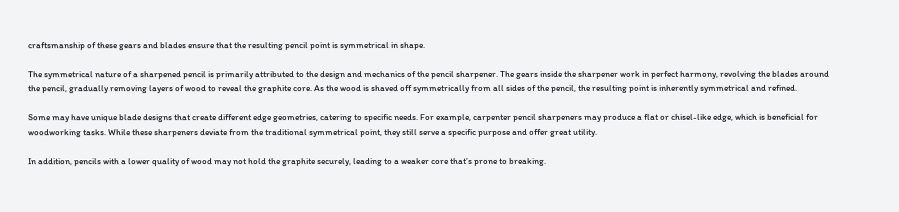craftsmanship of these gears and blades ensure that the resulting pencil point is symmetrical in shape.

The symmetrical nature of a sharpened pencil is primarily attributed to the design and mechanics of the pencil sharpener. The gears inside the sharpener work in perfect harmony, revolving the blades around the pencil, gradually removing layers of wood to reveal the graphite core. As the wood is shaved off symmetrically from all sides of the pencil, the resulting point is inherently symmetrical and refined.

Some may have unique blade designs that create different edge geometries, catering to specific needs. For example, carpenter pencil sharpeners may produce a flat or chisel-like edge, which is beneficial for woodworking tasks. While these sharpeners deviate from the traditional symmetrical point, they still serve a specific purpose and offer great utility.

In addition, pencils with a lower quality of wood may not hold the graphite securely, leading to a weaker core that’s prone to breaking.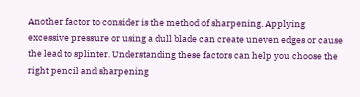Another factor to consider is the method of sharpening. Applying excessive pressure or using a dull blade can create uneven edges or cause the lead to splinter. Understanding these factors can help you choose the right pencil and sharpening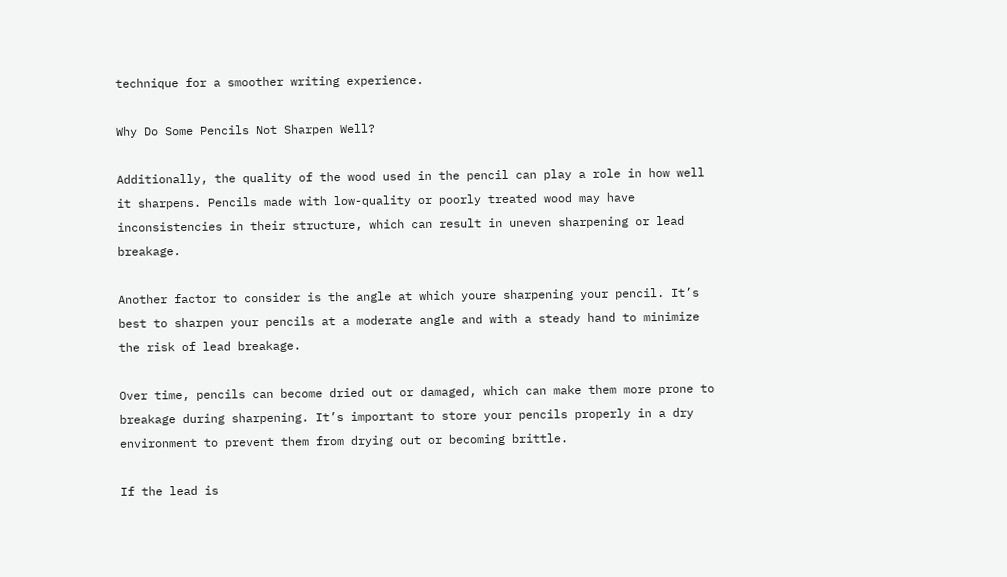technique for a smoother writing experience.

Why Do Some Pencils Not Sharpen Well?

Additionally, the quality of the wood used in the pencil can play a role in how well it sharpens. Pencils made with low-quality or poorly treated wood may have inconsistencies in their structure, which can result in uneven sharpening or lead breakage.

Another factor to consider is the angle at which youre sharpening your pencil. It’s best to sharpen your pencils at a moderate angle and with a steady hand to minimize the risk of lead breakage.

Over time, pencils can become dried out or damaged, which can make them more prone to breakage during sharpening. It’s important to store your pencils properly in a dry environment to prevent them from drying out or becoming brittle.

If the lead is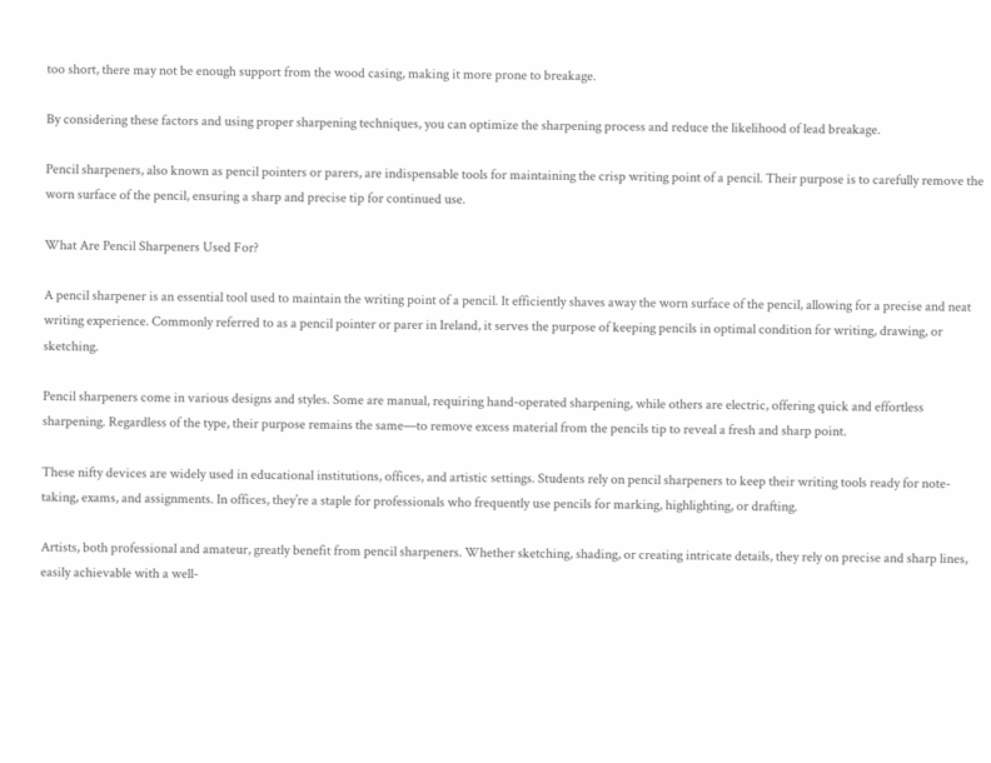too short, there may not be enough support from the wood casing, making it more prone to breakage.

By considering these factors and using proper sharpening techniques, you can optimize the sharpening process and reduce the likelihood of lead breakage.

Pencil sharpeners, also known as pencil pointers or parers, are indispensable tools for maintaining the crisp writing point of a pencil. Their purpose is to carefully remove the worn surface of the pencil, ensuring a sharp and precise tip for continued use.

What Are Pencil Sharpeners Used For?

A pencil sharpener is an essential tool used to maintain the writing point of a pencil. It efficiently shaves away the worn surface of the pencil, allowing for a precise and neat writing experience. Commonly referred to as a pencil pointer or parer in Ireland, it serves the purpose of keeping pencils in optimal condition for writing, drawing, or sketching.

Pencil sharpeners come in various designs and styles. Some are manual, requiring hand-operated sharpening, while others are electric, offering quick and effortless sharpening. Regardless of the type, their purpose remains the same—to remove excess material from the pencils tip to reveal a fresh and sharp point.

These nifty devices are widely used in educational institutions, offices, and artistic settings. Students rely on pencil sharpeners to keep their writing tools ready for note-taking, exams, and assignments. In offices, they’re a staple for professionals who frequently use pencils for marking, highlighting, or drafting.

Artists, both professional and amateur, greatly benefit from pencil sharpeners. Whether sketching, shading, or creating intricate details, they rely on precise and sharp lines, easily achievable with a well-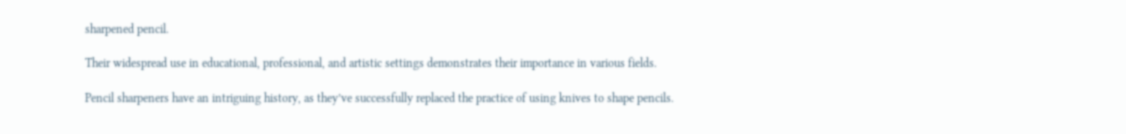sharpened pencil.

Their widespread use in educational, professional, and artistic settings demonstrates their importance in various fields.

Pencil sharpeners have an intriguing history, as they’ve successfully replaced the practice of using knives to shape pencils.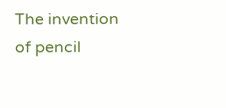The invention of pencil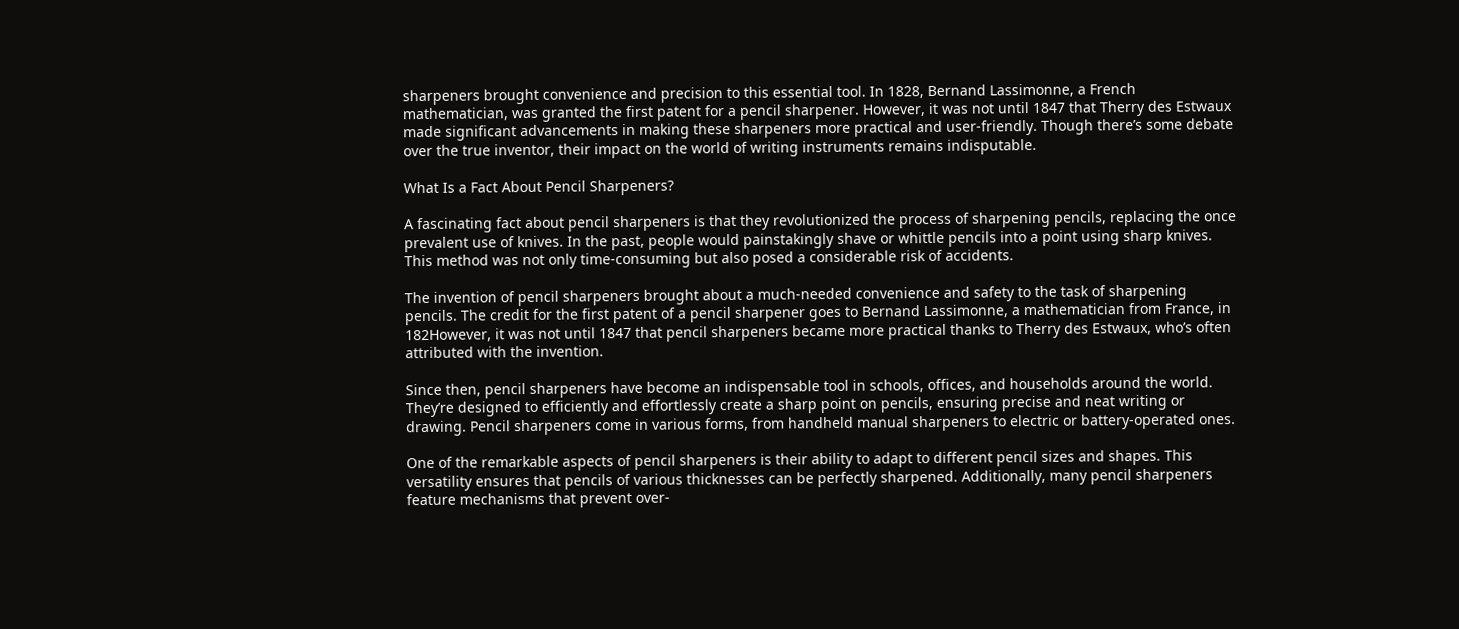sharpeners brought convenience and precision to this essential tool. In 1828, Bernand Lassimonne, a French mathematician, was granted the first patent for a pencil sharpener. However, it was not until 1847 that Therry des Estwaux made significant advancements in making these sharpeners more practical and user-friendly. Though there’s some debate over the true inventor, their impact on the world of writing instruments remains indisputable.

What Is a Fact About Pencil Sharpeners?

A fascinating fact about pencil sharpeners is that they revolutionized the process of sharpening pencils, replacing the once prevalent use of knives. In the past, people would painstakingly shave or whittle pencils into a point using sharp knives. This method was not only time-consuming but also posed a considerable risk of accidents.

The invention of pencil sharpeners brought about a much-needed convenience and safety to the task of sharpening pencils. The credit for the first patent of a pencil sharpener goes to Bernand Lassimonne, a mathematician from France, in 182However, it was not until 1847 that pencil sharpeners became more practical thanks to Therry des Estwaux, who’s often attributed with the invention.

Since then, pencil sharpeners have become an indispensable tool in schools, offices, and households around the world. They’re designed to efficiently and effortlessly create a sharp point on pencils, ensuring precise and neat writing or drawing. Pencil sharpeners come in various forms, from handheld manual sharpeners to electric or battery-operated ones.

One of the remarkable aspects of pencil sharpeners is their ability to adapt to different pencil sizes and shapes. This versatility ensures that pencils of various thicknesses can be perfectly sharpened. Additionally, many pencil sharpeners feature mechanisms that prevent over-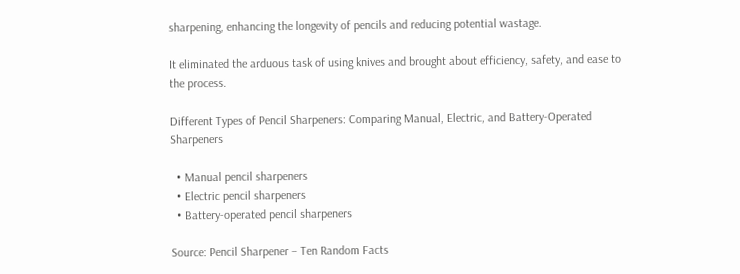sharpening, enhancing the longevity of pencils and reducing potential wastage.

It eliminated the arduous task of using knives and brought about efficiency, safety, and ease to the process.

Different Types of Pencil Sharpeners: Comparing Manual, Electric, and Battery-Operated Sharpeners

  • Manual pencil sharpeners
  • Electric pencil sharpeners
  • Battery-operated pencil sharpeners

Source: Pencil Sharpener – Ten Random Facts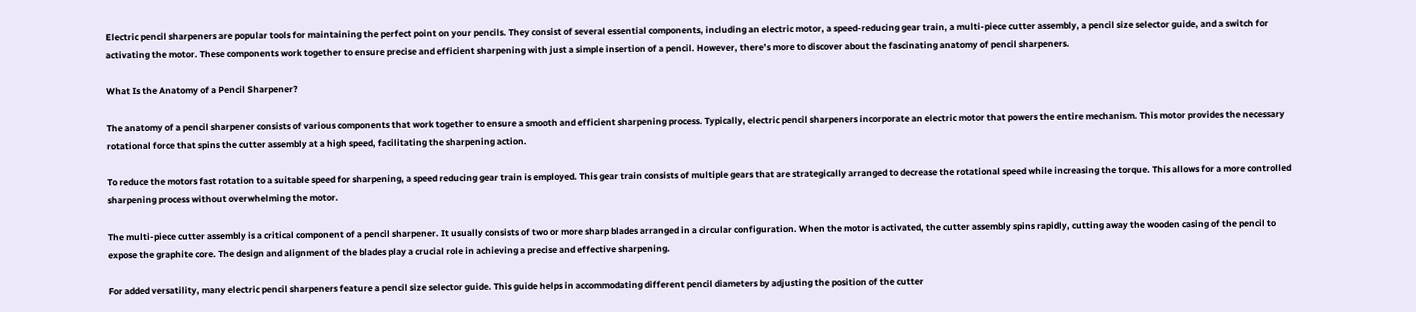Electric pencil sharpeners are popular tools for maintaining the perfect point on your pencils. They consist of several essential components, including an electric motor, a speed-reducing gear train, a multi-piece cutter assembly, a pencil size selector guide, and a switch for activating the motor. These components work together to ensure precise and efficient sharpening with just a simple insertion of a pencil. However, there’s more to discover about the fascinating anatomy of pencil sharpeners.

What Is the Anatomy of a Pencil Sharpener?

The anatomy of a pencil sharpener consists of various components that work together to ensure a smooth and efficient sharpening process. Typically, electric pencil sharpeners incorporate an electric motor that powers the entire mechanism. This motor provides the necessary rotational force that spins the cutter assembly at a high speed, facilitating the sharpening action.

To reduce the motors fast rotation to a suitable speed for sharpening, a speed reducing gear train is employed. This gear train consists of multiple gears that are strategically arranged to decrease the rotational speed while increasing the torque. This allows for a more controlled sharpening process without overwhelming the motor.

The multi-piece cutter assembly is a critical component of a pencil sharpener. It usually consists of two or more sharp blades arranged in a circular configuration. When the motor is activated, the cutter assembly spins rapidly, cutting away the wooden casing of the pencil to expose the graphite core. The design and alignment of the blades play a crucial role in achieving a precise and effective sharpening.

For added versatility, many electric pencil sharpeners feature a pencil size selector guide. This guide helps in accommodating different pencil diameters by adjusting the position of the cutter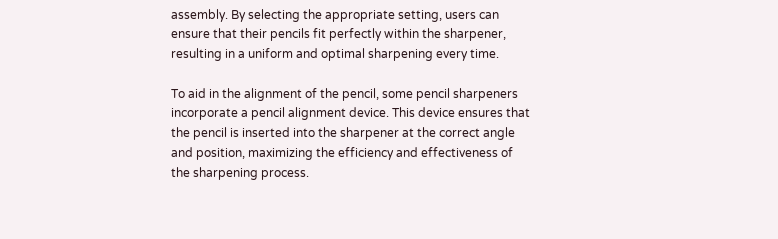assembly. By selecting the appropriate setting, users can ensure that their pencils fit perfectly within the sharpener, resulting in a uniform and optimal sharpening every time.

To aid in the alignment of the pencil, some pencil sharpeners incorporate a pencil alignment device. This device ensures that the pencil is inserted into the sharpener at the correct angle and position, maximizing the efficiency and effectiveness of the sharpening process.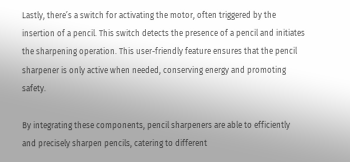Lastly, there’s a switch for activating the motor, often triggered by the insertion of a pencil. This switch detects the presence of a pencil and initiates the sharpening operation. This user-friendly feature ensures that the pencil sharpener is only active when needed, conserving energy and promoting safety.

By integrating these components, pencil sharpeners are able to efficiently and precisely sharpen pencils, catering to different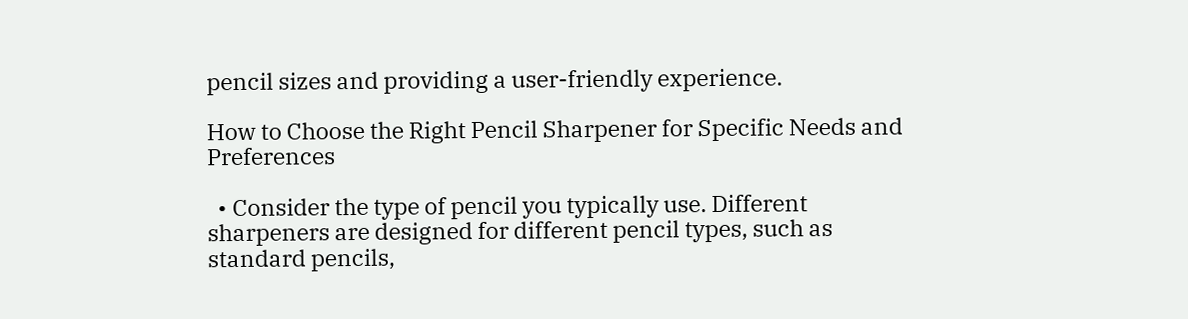pencil sizes and providing a user-friendly experience.

How to Choose the Right Pencil Sharpener for Specific Needs and Preferences

  • Consider the type of pencil you typically use. Different sharpeners are designed for different pencil types, such as standard pencils,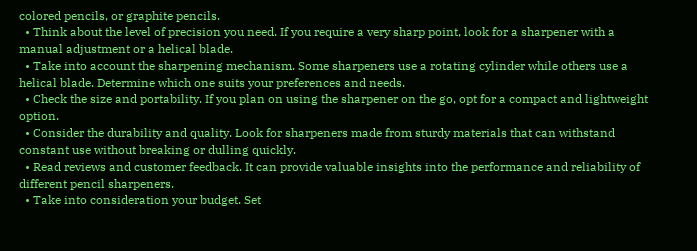colored pencils, or graphite pencils.
  • Think about the level of precision you need. If you require a very sharp point, look for a sharpener with a manual adjustment or a helical blade.
  • Take into account the sharpening mechanism. Some sharpeners use a rotating cylinder while others use a helical blade. Determine which one suits your preferences and needs.
  • Check the size and portability. If you plan on using the sharpener on the go, opt for a compact and lightweight option.
  • Consider the durability and quality. Look for sharpeners made from sturdy materials that can withstand constant use without breaking or dulling quickly.
  • Read reviews and customer feedback. It can provide valuable insights into the performance and reliability of different pencil sharpeners.
  • Take into consideration your budget. Set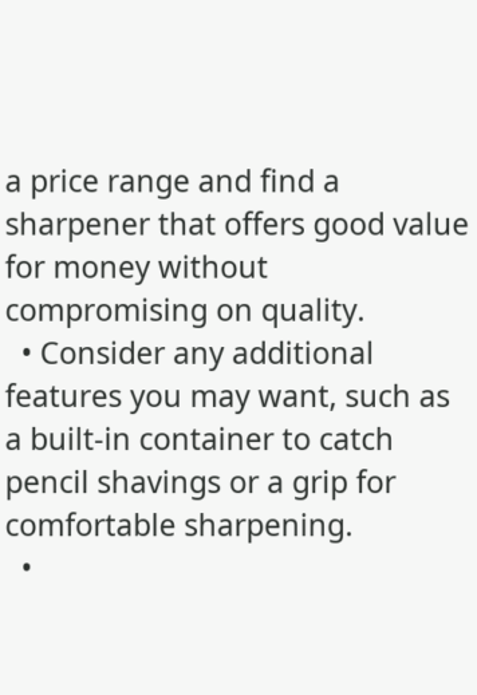a price range and find a sharpener that offers good value for money without compromising on quality.
  • Consider any additional features you may want, such as a built-in container to catch pencil shavings or a grip for comfortable sharpening.
  •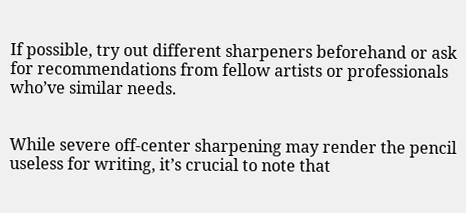If possible, try out different sharpeners beforehand or ask for recommendations from fellow artists or professionals who’ve similar needs.


While severe off-center sharpening may render the pencil useless for writing, it’s crucial to note that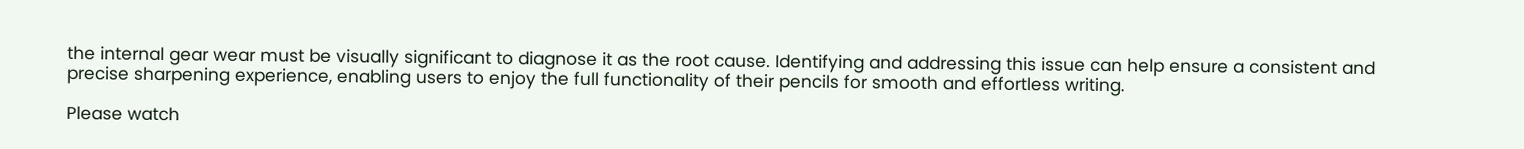the internal gear wear must be visually significant to diagnose it as the root cause. Identifying and addressing this issue can help ensure a consistent and precise sharpening experience, enabling users to enjoy the full functionality of their pencils for smooth and effortless writing.

Please watch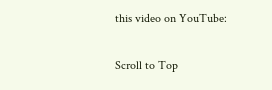this video on YouTube:

Scroll to Top